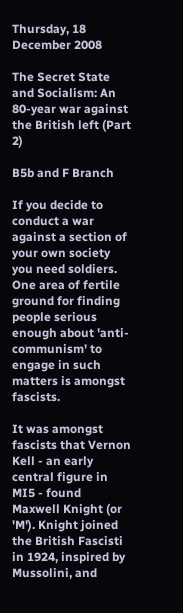Thursday, 18 December 2008

The Secret State and Socialism: An 80-year war against the British left (Part 2)

B5b and F Branch

If you decide to conduct a war against a section of your own society you need soldiers. One area of fertile ground for finding people serious enough about 'anti-communism' to engage in such matters is amongst fascists.

It was amongst fascists that Vernon Kell - an early central figure in MI5 - found Maxwell Knight (or 'M'). Knight joined the British Fascisti in 1924, inspired by Mussolini, and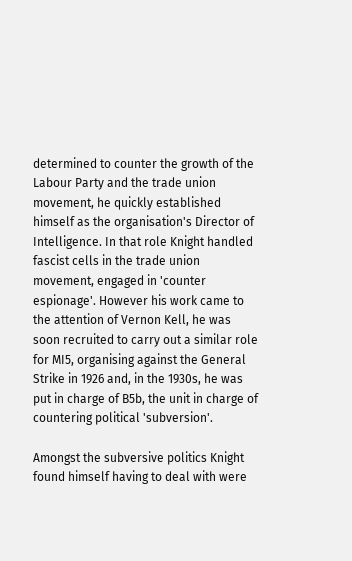determined to counter the growth of the Labour Party and the trade union movement, he quickly established himself as the organisation's Director of Intelligence. In that role Knight handled fascist cells in the trade union movement, engaged in 'counter espionage'. However his work came to the attention of Vernon Kell, he was soon recruited to carry out a similar role for MI5, organising against the General Strike in 1926 and, in the 1930s, he was put in charge of B5b, the unit in charge of countering political 'subversion'.

Amongst the subversive politics Knight found himself having to deal with were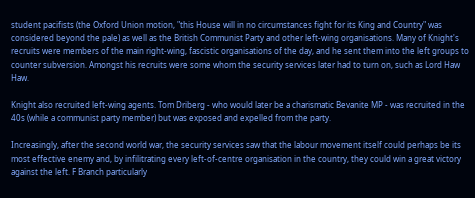student pacifists (the Oxford Union motion, "this House will in no circumstances fight for its King and Country" was considered beyond the pale) as well as the British Communist Party and other left-wing organisations. Many of Knight's recruits were members of the main right-wing, fascistic organisations of the day, and he sent them into the left groups to counter subversion. Amongst his recruits were some whom the security services later had to turn on, such as Lord Haw Haw.

Knight also recruited left-wing agents. Tom Driberg - who would later be a charismatic Bevanite MP - was recruited in the 40s (while a communist party member) but was exposed and expelled from the party.

Increasingly, after the second world war, the security services saw that the labour movement itself could perhaps be its most effective enemy and, by infilitrating every left-of-centre organisation in the country, they could win a great victory against the left. F Branch particularly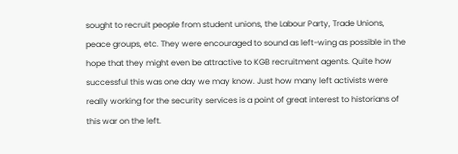sought to recruit people from student unions, the Labour Party, Trade Unions, peace groups, etc. They were encouraged to sound as left-wing as possible in the hope that they might even be attractive to KGB recruitment agents. Quite how successful this was one day we may know. Just how many left activists were really working for the security services is a point of great interest to historians of this war on the left.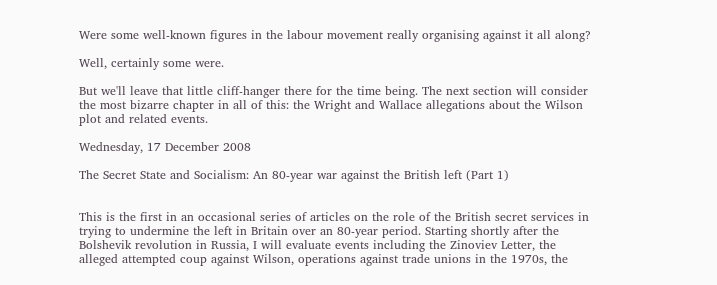Were some well-known figures in the labour movement really organising against it all along?

Well, certainly some were.

But we'll leave that little cliff-hanger there for the time being. The next section will consider the most bizarre chapter in all of this: the Wright and Wallace allegations about the Wilson plot and related events.

Wednesday, 17 December 2008

The Secret State and Socialism: An 80-year war against the British left (Part 1)


This is the first in an occasional series of articles on the role of the British secret services in trying to undermine the left in Britain over an 80-year period. Starting shortly after the Bolshevik revolution in Russia, I will evaluate events including the Zinoviev Letter, the alleged attempted coup against Wilson, operations against trade unions in the 1970s, the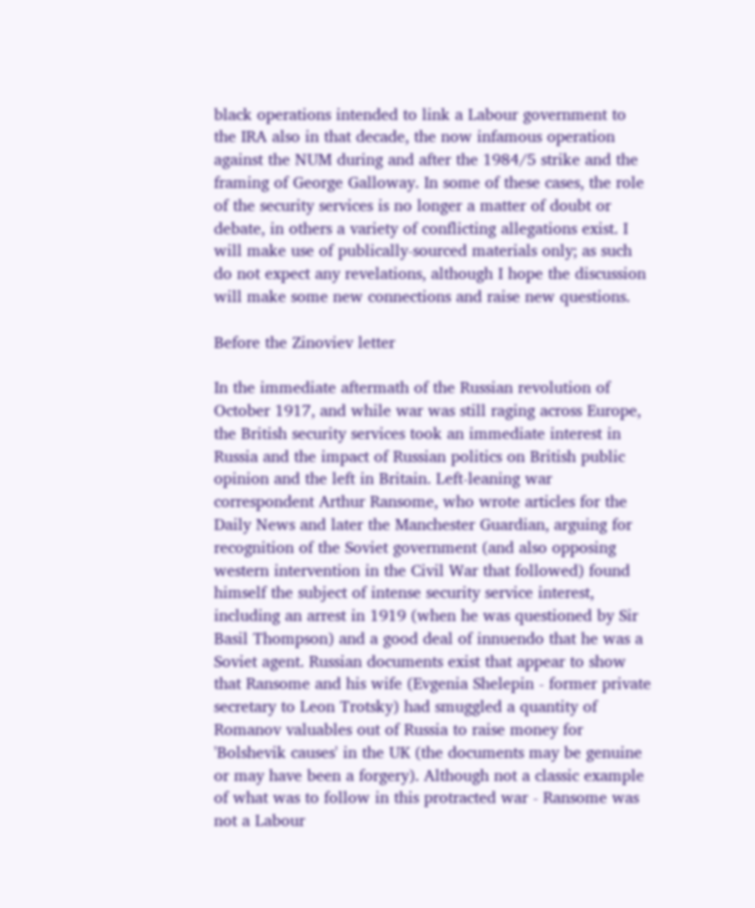black operations intended to link a Labour government to the IRA also in that decade, the now infamous operation against the NUM during and after the 1984/5 strike and the framing of George Galloway. In some of these cases, the role of the security services is no longer a matter of doubt or debate, in others a variety of conflicting allegations exist. I will make use of publically-sourced materials only; as such do not expect any revelations, although I hope the discussion will make some new connections and raise new questions.

Before the Zinoviev letter

In the immediate aftermath of the Russian revolution of October 1917, and while war was still raging across Europe, the British security services took an immediate interest in Russia and the impact of Russian politics on British public opinion and the left in Britain. Left-leaning war correspondent Arthur Ransome, who wrote articles for the Daily News and later the Manchester Guardian, arguing for recognition of the Soviet government (and also opposing western intervention in the Civil War that followed) found himself the subject of intense security service interest, including an arrest in 1919 (when he was questioned by Sir Basil Thompson) and a good deal of innuendo that he was a Soviet agent. Russian documents exist that appear to show that Ransome and his wife (Evgenia Shelepin - former private secretary to Leon Trotsky) had smuggled a quantity of Romanov valuables out of Russia to raise money for 'Bolshevik causes' in the UK (the documents may be genuine or may have been a forgery). Although not a classic example of what was to follow in this protracted war - Ransome was not a Labour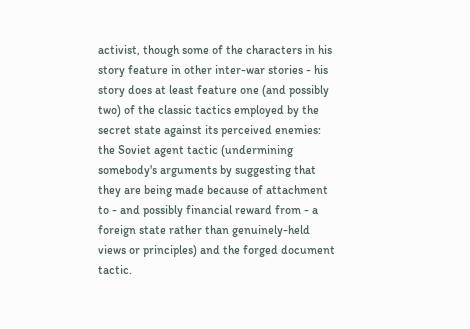activist, though some of the characters in his story feature in other inter-war stories - his story does at least feature one (and possibly two) of the classic tactics employed by the secret state against its perceived enemies: the Soviet agent tactic (undermining somebody's arguments by suggesting that they are being made because of attachment to - and possibly financial reward from - a foreign state rather than genuinely-held views or principles) and the forged document tactic.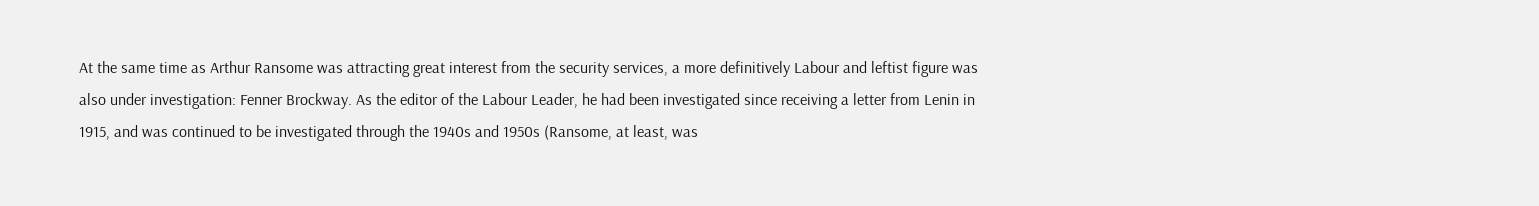At the same time as Arthur Ransome was attracting great interest from the security services, a more definitively Labour and leftist figure was also under investigation: Fenner Brockway. As the editor of the Labour Leader, he had been investigated since receiving a letter from Lenin in 1915, and was continued to be investigated through the 1940s and 1950s (Ransome, at least, was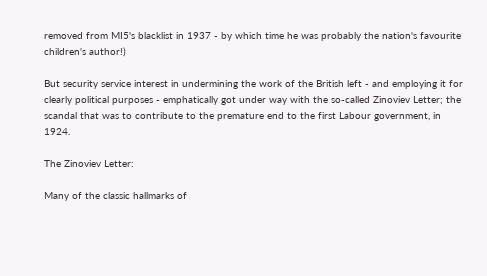removed from MI5's blacklist in 1937 - by which time he was probably the nation's favourite children's author!)

But security service interest in undermining the work of the British left - and employing it for clearly political purposes - emphatically got under way with the so-called Zinoviev Letter; the scandal that was to contribute to the premature end to the first Labour government, in 1924.

The Zinoviev Letter:

Many of the classic hallmarks of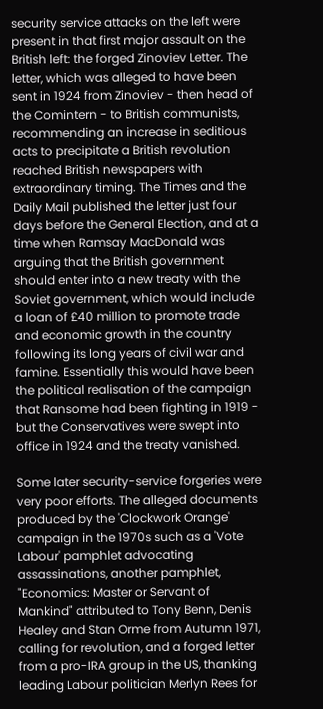security service attacks on the left were present in that first major assault on the British left: the forged Zinoviev Letter. The letter, which was alleged to have been sent in 1924 from Zinoviev - then head of the Comintern - to British communists, recommending an increase in seditious acts to precipitate a British revolution reached British newspapers with extraordinary timing. The Times and the Daily Mail published the letter just four days before the General Election, and at a time when Ramsay MacDonald was arguing that the British government should enter into a new treaty with the Soviet government, which would include a loan of £40 million to promote trade and economic growth in the country following its long years of civil war and famine. Essentially this would have been the political realisation of the campaign that Ransome had been fighting in 1919 - but the Conservatives were swept into office in 1924 and the treaty vanished.

Some later security-service forgeries were very poor efforts. The alleged documents produced by the 'Clockwork Orange' campaign in the 1970s such as a 'Vote Labour' pamphlet advocating assassinations, another pamphlet, "Economics: Master or Servant of Mankind" attributed to Tony Benn, Denis Healey and Stan Orme from Autumn 1971, calling for revolution, and a forged letter from a pro-IRA group in the US, thanking leading Labour politician Merlyn Rees for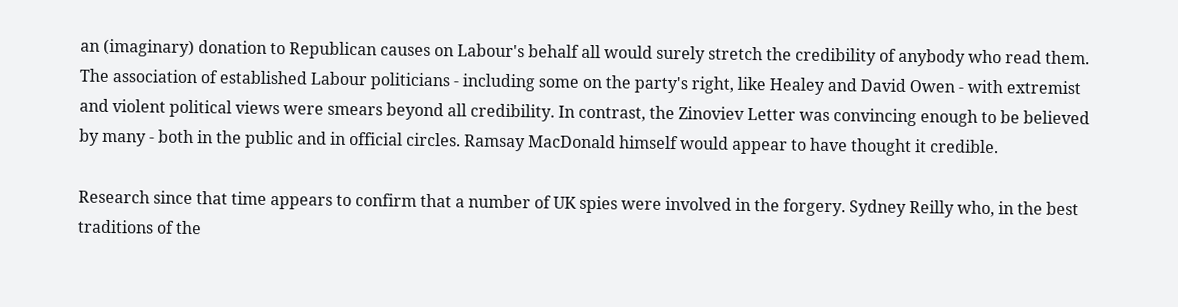an (imaginary) donation to Republican causes on Labour's behalf all would surely stretch the credibility of anybody who read them. The association of established Labour politicians - including some on the party's right, like Healey and David Owen - with extremist and violent political views were smears beyond all credibility. In contrast, the Zinoviev Letter was convincing enough to be believed by many - both in the public and in official circles. Ramsay MacDonald himself would appear to have thought it credible.

Research since that time appears to confirm that a number of UK spies were involved in the forgery. Sydney Reilly who, in the best traditions of the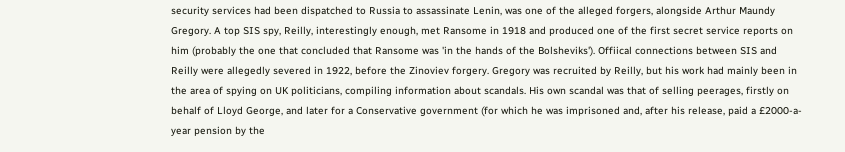security services had been dispatched to Russia to assassinate Lenin, was one of the alleged forgers, alongside Arthur Maundy Gregory. A top SIS spy, Reilly, interestingly enough, met Ransome in 1918 and produced one of the first secret service reports on him (probably the one that concluded that Ransome was 'in the hands of the Bolsheviks'). Offiical connections between SIS and Reilly were allegedly severed in 1922, before the Zinoviev forgery. Gregory was recruited by Reilly, but his work had mainly been in the area of spying on UK politicians, compiling information about scandals. His own scandal was that of selling peerages, firstly on behalf of Lloyd George, and later for a Conservative government (for which he was imprisoned and, after his release, paid a £2000-a-year pension by the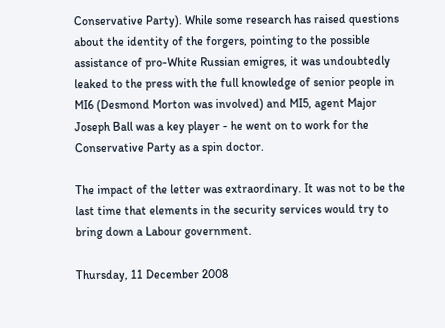Conservative Party). While some research has raised questions about the identity of the forgers, pointing to the possible assistance of pro-White Russian emigres, it was undoubtedly leaked to the press with the full knowledge of senior people in MI6 (Desmond Morton was involved) and MI5, agent Major Joseph Ball was a key player - he went on to work for the Conservative Party as a spin doctor.

The impact of the letter was extraordinary. It was not to be the last time that elements in the security services would try to bring down a Labour government.

Thursday, 11 December 2008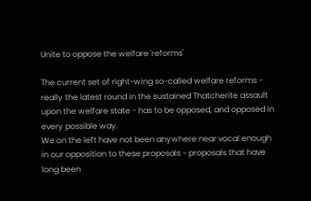Unite to oppose the welfare 'reforms'

The current set of right-wing so-called welfare reforms - really the latest round in the sustained Thatcherite assault upon the welfare state - has to be opposed, and opposed in every possible way.
We on the left have not been anywhere near vocal enough in our opposition to these proposals - proposals that have long been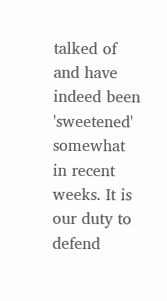talked of and have indeed been 'sweetened' somewhat in recent weeks. It is our duty to defend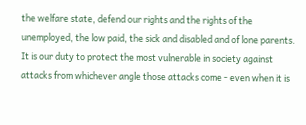the welfare state, defend our rights and the rights of the unemployed, the low paid, the sick and disabled and of lone parents. It is our duty to protect the most vulnerable in society against attacks from whichever angle those attacks come - even when it is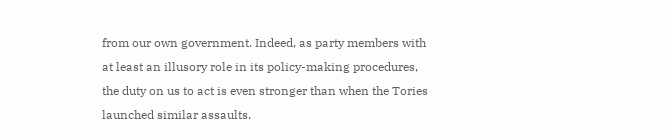from our own government. Indeed, as party members with at least an illusory role in its policy-making procedures, the duty on us to act is even stronger than when the Tories launched similar assaults.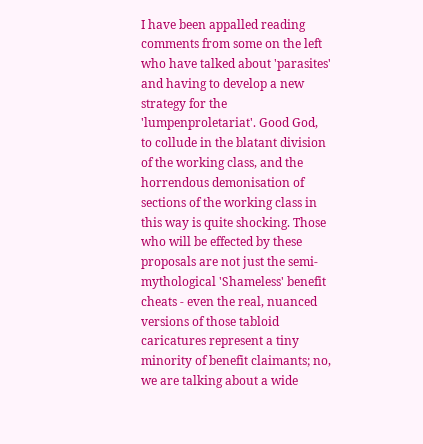I have been appalled reading comments from some on the left who have talked about 'parasites' and having to develop a new strategy for the 'lumpenproletariat'. Good God, to collude in the blatant division of the working class, and the horrendous demonisation of sections of the working class in this way is quite shocking. Those who will be effected by these proposals are not just the semi-mythological 'Shameless' benefit cheats - even the real, nuanced versions of those tabloid caricatures represent a tiny minority of benefit claimants; no, we are talking about a wide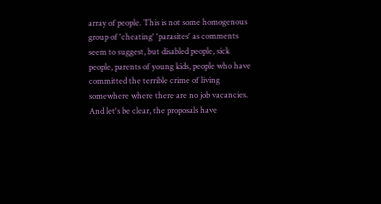array of people. This is not some homogenous group of 'cheating' 'parasites' as comments seem to suggest, but disabled people, sick people, parents of young kids, people who have committed the terrible crime of living somewhere where there are no job vacancies.
And let's be clear, the proposals have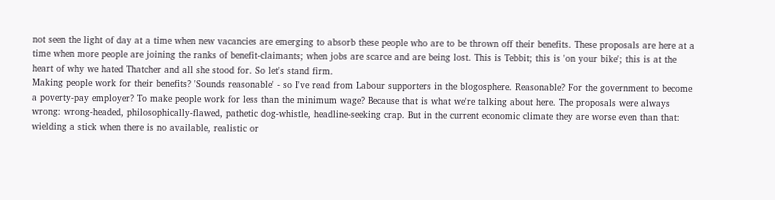not seen the light of day at a time when new vacancies are emerging to absorb these people who are to be thrown off their benefits. These proposals are here at a time when more people are joining the ranks of benefit-claimants; when jobs are scarce and are being lost. This is Tebbit; this is 'on your bike'; this is at the heart of why we hated Thatcher and all she stood for. So let's stand firm.
Making people work for their benefits? 'Sounds reasonable' - so I've read from Labour supporters in the blogosphere. Reasonable? For the government to become a poverty-pay employer? To make people work for less than the minimum wage? Because that is what we're talking about here. The proposals were always wrong: wrong-headed, philosophically-flawed, pathetic dog-whistle, headline-seeking crap. But in the current economic climate they are worse even than that: wielding a stick when there is no available, realistic or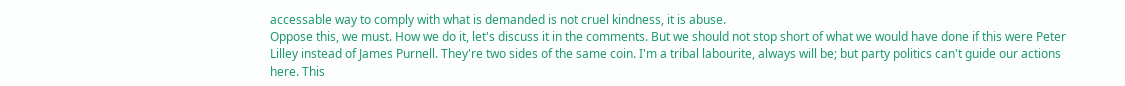accessable way to comply with what is demanded is not cruel kindness, it is abuse.
Oppose this, we must. How we do it, let's discuss it in the comments. But we should not stop short of what we would have done if this were Peter Lilley instead of James Purnell. They're two sides of the same coin. I'm a tribal labourite, always will be; but party politics can't guide our actions here. This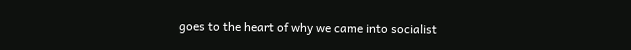goes to the heart of why we came into socialist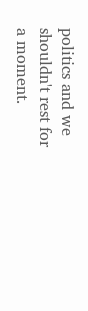politics and we shouldn't rest for a moment.